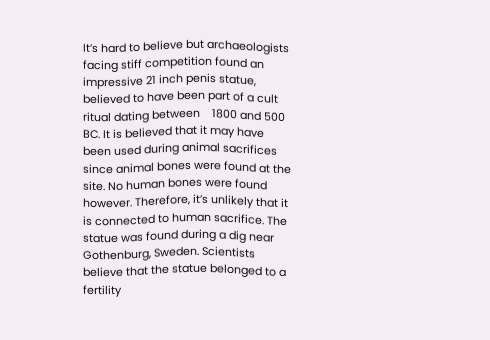It’s hard to believe but archaeologists facing stiff competition found an impressive 21 inch penis statue, believed to have been part of a cult ritual dating between    1800 and 500 BC. It is believed that it may have been used during animal sacrifices since animal bones were found at the site. No human bones were found however. Therefore, it’s unlikely that it is connected to human sacrifice. The statue was found during a dig near Gothenburg, Sweden. Scientists believe that the statue belonged to a fertility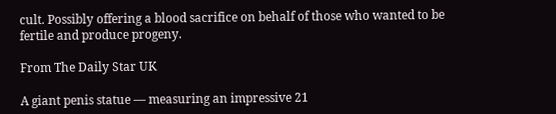cult. Possibly offering a blood sacrifice on behalf of those who wanted to be fertile and produce progeny.

From The Daily Star UK

A giant penis statue — measuring an impressive 21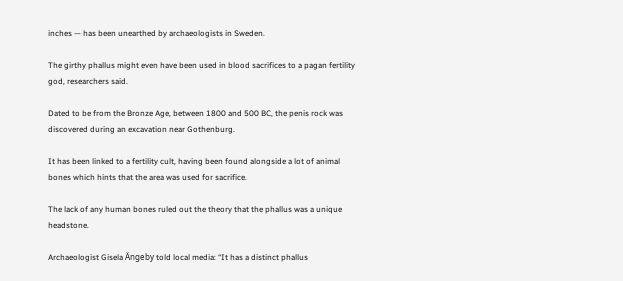inches — has been unearthed by archaeologists in Sweden.

The girthy phallus might even have been used in blood sacrifices to a pagan fertility god, researchers said.

Dated to be from the Bronze Age, between 1800 and 500 BC, the penis rock was discovered during an excavation near Gothenburg.

It has been linked to a fertility cult, having been found alongside a lot of animal bones which hints that the area was used for sacrifice.

The lack of any human bones ruled out the theory that the phallus was a unique headstone.

Archaeologist Gisela Ängeby told local media: “It has a distinct phallus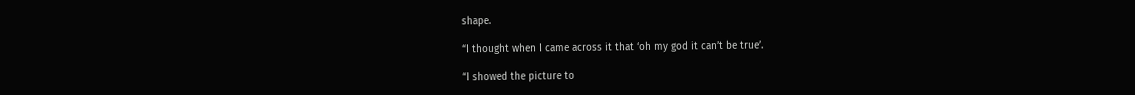shape.

“I thought when I came across it that ‘oh my god it can’t be true’.

“I showed the picture to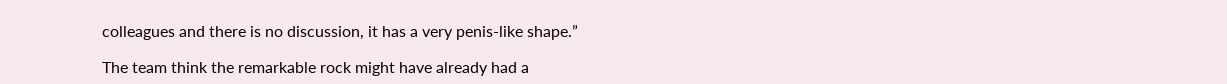colleagues and there is no discussion, it has a very penis-like shape.”

The team think the remarkable rock might have already had a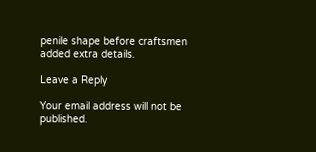penile shape before craftsmen added extra details.

Leave a Reply

Your email address will not be published.